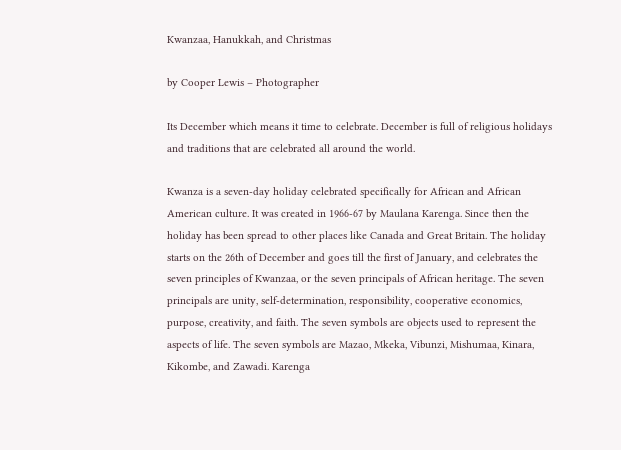Kwanzaa, Hanukkah, and Christmas

by Cooper Lewis – Photographer

Its December which means it time to celebrate. December is full of religious holidays and traditions that are celebrated all around the world.

Kwanza is a seven-day holiday celebrated specifically for African and African American culture. It was created in 1966-67 by Maulana Karenga. Since then the holiday has been spread to other places like Canada and Great Britain. The holiday starts on the 26th of December and goes till the first of January, and celebrates the seven principles of Kwanzaa, or the seven principals of African heritage. The seven principals are unity, self-determination, responsibility, cooperative economics, purpose, creativity, and faith. The seven symbols are objects used to represent the aspects of life. The seven symbols are Mazao, Mkeka, Vibunzi, Mishumaa, Kinara, Kikombe, and Zawadi. Karenga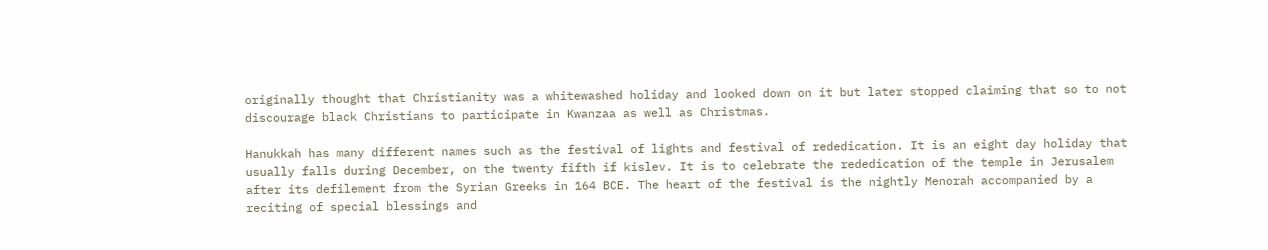originally thought that Christianity was a whitewashed holiday and looked down on it but later stopped claiming that so to not discourage black Christians to participate in Kwanzaa as well as Christmas.

Hanukkah has many different names such as the festival of lights and festival of rededication. It is an eight day holiday that usually falls during December, on the twenty fifth if kislev. It is to celebrate the rededication of the temple in Jerusalem after its defilement from the Syrian Greeks in 164 BCE. The heart of the festival is the nightly Menorah accompanied by a reciting of special blessings and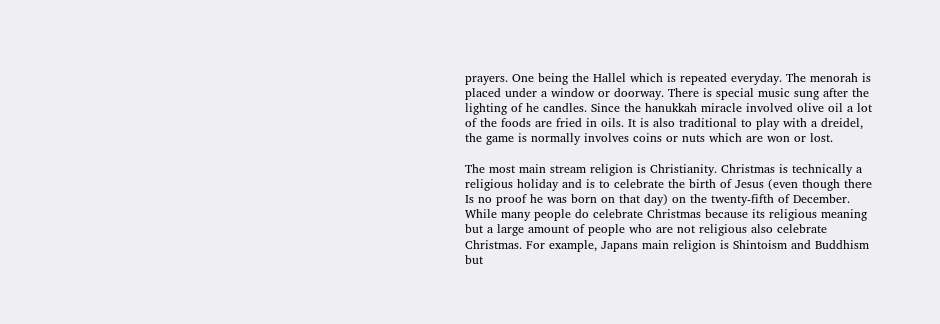prayers. One being the Hallel which is repeated everyday. The menorah is placed under a window or doorway. There is special music sung after the lighting of he candles. Since the hanukkah miracle involved olive oil a lot of the foods are fried in oils. It is also traditional to play with a dreidel, the game is normally involves coins or nuts which are won or lost.

The most main stream religion is Christianity. Christmas is technically a religious holiday and is to celebrate the birth of Jesus (even though there Is no proof he was born on that day) on the twenty-fifth of December. While many people do celebrate Christmas because its religious meaning but a large amount of people who are not religious also celebrate Christmas. For example, Japans main religion is Shintoism and Buddhism but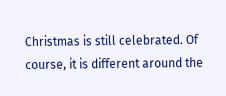Christmas is still celebrated. Of course, it is different around the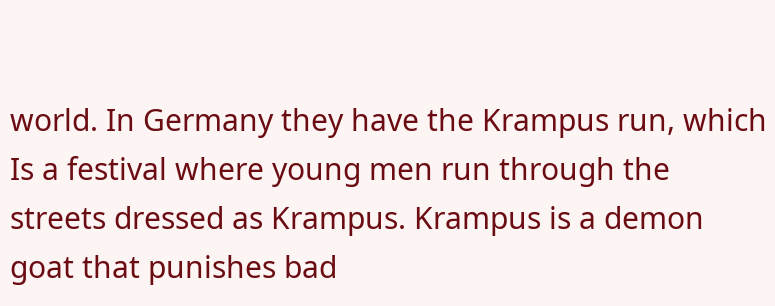world. In Germany they have the Krampus run, which Is a festival where young men run through the streets dressed as Krampus. Krampus is a demon goat that punishes bad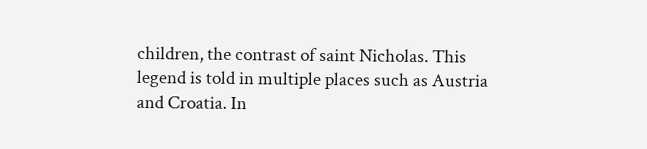children, the contrast of saint Nicholas. This legend is told in multiple places such as Austria and Croatia. In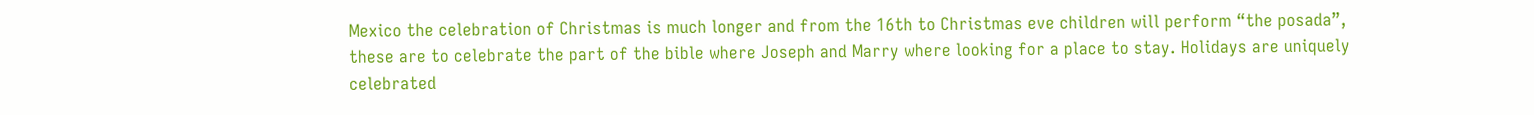Mexico the celebration of Christmas is much longer and from the 16th to Christmas eve children will perform “the posada”, these are to celebrate the part of the bible where Joseph and Marry where looking for a place to stay. Holidays are uniquely celebrated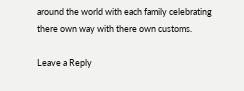around the world with each family celebrating there own way with there own customs.

Leave a Reply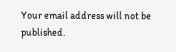Your email address will not be published.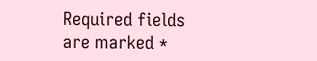Required fields are marked *